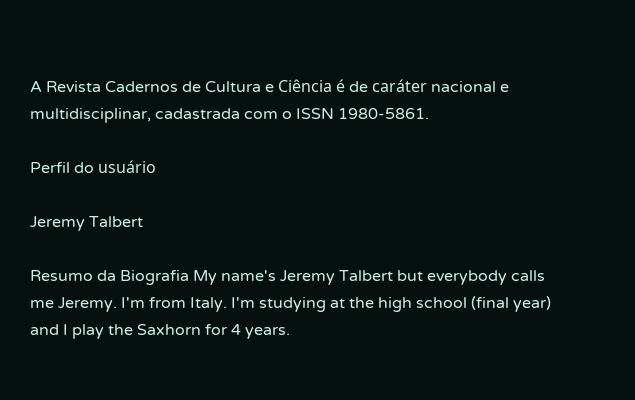A Revista Cadernos de Cultura e Ciência é de caráter nacional e multidisciplinar, cadastrada com o ISSN 1980-5861.

Perfil do usuário

Jeremy Talbert

Resumo da Biografia My name's Jeremy Talbert but everybody calls me Jeremy. I'm from Italy. I'm studying at the high school (final year) and I play the Saxhorn for 4 years.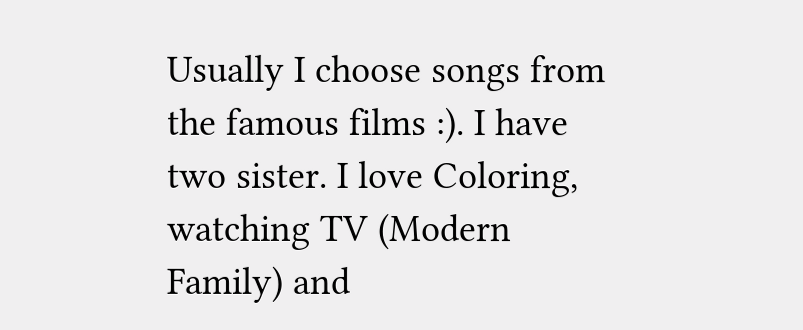Usually I choose songs from the famous films :). I have two sister. I love Coloring, watching TV (Modern Family) and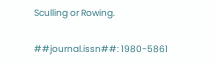Sculling or Rowing.

##journal.issn##: 1980-5861